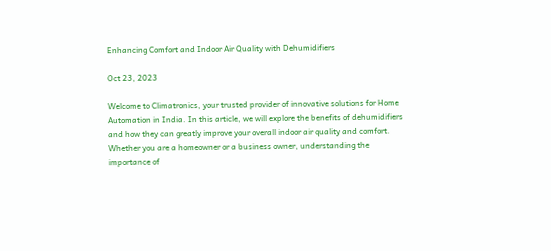Enhancing Comfort and Indoor Air Quality with Dehumidifiers

Oct 23, 2023

Welcome to Climatronics, your trusted provider of innovative solutions for Home Automation in India. In this article, we will explore the benefits of dehumidifiers and how they can greatly improve your overall indoor air quality and comfort. Whether you are a homeowner or a business owner, understanding the importance of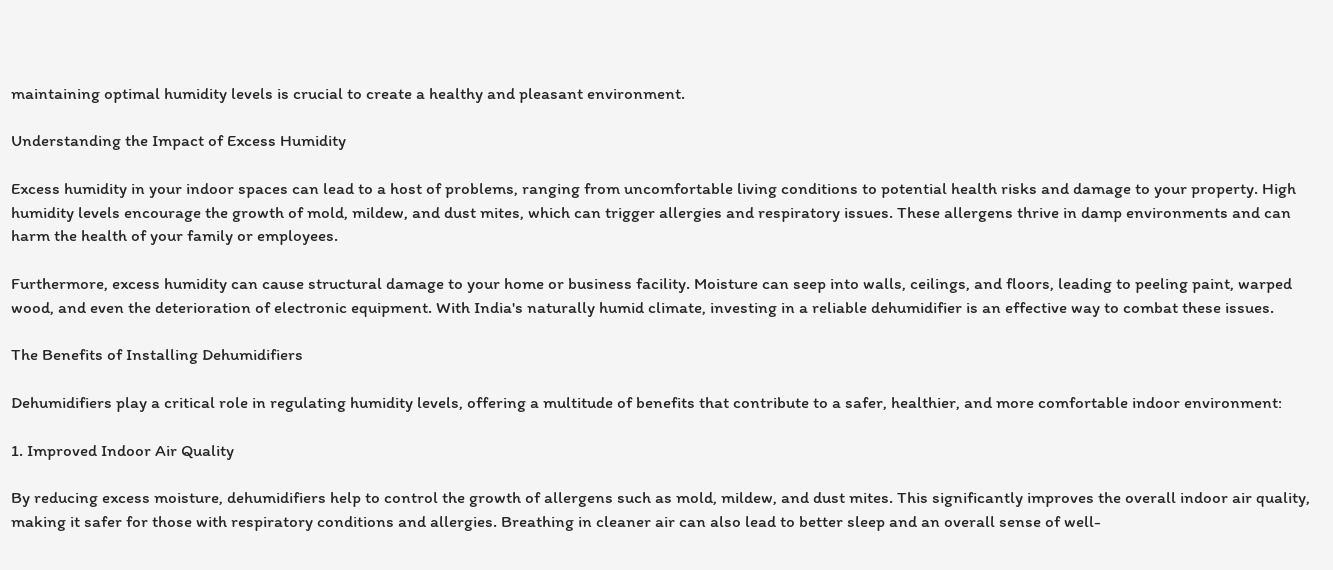maintaining optimal humidity levels is crucial to create a healthy and pleasant environment.

Understanding the Impact of Excess Humidity

Excess humidity in your indoor spaces can lead to a host of problems, ranging from uncomfortable living conditions to potential health risks and damage to your property. High humidity levels encourage the growth of mold, mildew, and dust mites, which can trigger allergies and respiratory issues. These allergens thrive in damp environments and can harm the health of your family or employees.

Furthermore, excess humidity can cause structural damage to your home or business facility. Moisture can seep into walls, ceilings, and floors, leading to peeling paint, warped wood, and even the deterioration of electronic equipment. With India's naturally humid climate, investing in a reliable dehumidifier is an effective way to combat these issues.

The Benefits of Installing Dehumidifiers

Dehumidifiers play a critical role in regulating humidity levels, offering a multitude of benefits that contribute to a safer, healthier, and more comfortable indoor environment:

1. Improved Indoor Air Quality

By reducing excess moisture, dehumidifiers help to control the growth of allergens such as mold, mildew, and dust mites. This significantly improves the overall indoor air quality, making it safer for those with respiratory conditions and allergies. Breathing in cleaner air can also lead to better sleep and an overall sense of well-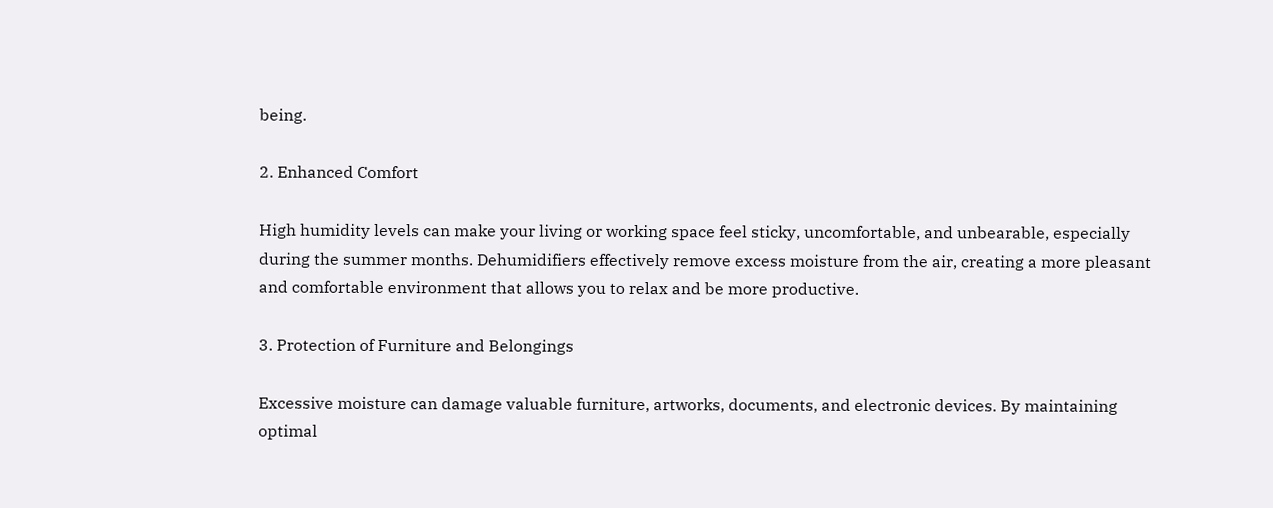being.

2. Enhanced Comfort

High humidity levels can make your living or working space feel sticky, uncomfortable, and unbearable, especially during the summer months. Dehumidifiers effectively remove excess moisture from the air, creating a more pleasant and comfortable environment that allows you to relax and be more productive.

3. Protection of Furniture and Belongings

Excessive moisture can damage valuable furniture, artworks, documents, and electronic devices. By maintaining optimal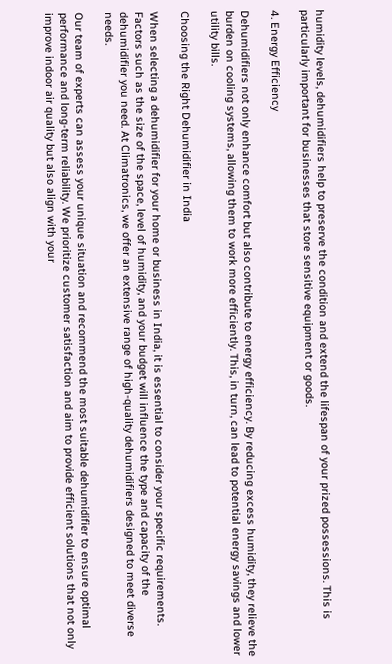humidity levels, dehumidifiers help to preserve the condition and extend the lifespan of your prized possessions. This is particularly important for businesses that store sensitive equipment or goods.

4. Energy Efficiency

Dehumidifiers not only enhance comfort but also contribute to energy efficiency. By reducing excess humidity, they relieve the burden on cooling systems, allowing them to work more efficiently. This, in turn, can lead to potential energy savings and lower utility bills.

Choosing the Right Dehumidifier in India

When selecting a dehumidifier for your home or business in India, it is essential to consider your specific requirements. Factors such as the size of the space, level of humidity, and your budget will influence the type and capacity of the dehumidifier you need. At Climatronics, we offer an extensive range of high-quality dehumidifiers designed to meet diverse needs.

Our team of experts can assess your unique situation and recommend the most suitable dehumidifier to ensure optimal performance and long-term reliability. We prioritize customer satisfaction and aim to provide efficient solutions that not only improve indoor air quality but also align with your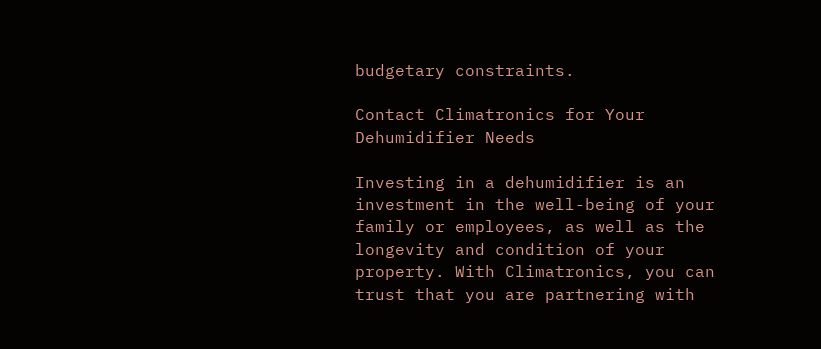budgetary constraints.

Contact Climatronics for Your Dehumidifier Needs

Investing in a dehumidifier is an investment in the well-being of your family or employees, as well as the longevity and condition of your property. With Climatronics, you can trust that you are partnering with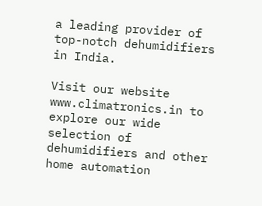a leading provider of top-notch dehumidifiers in India.

Visit our website www.climatronics.in to explore our wide selection of dehumidifiers and other home automation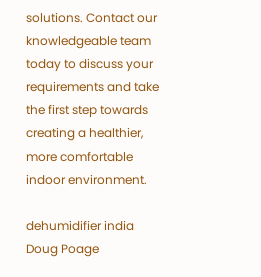solutions. Contact our knowledgeable team today to discuss your requirements and take the first step towards creating a healthier, more comfortable indoor environment.

dehumidifier india
Doug Poage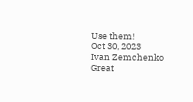Use them!
Oct 30, 2023
Ivan Zemchenko
Great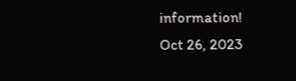information!
Oct 26, 2023